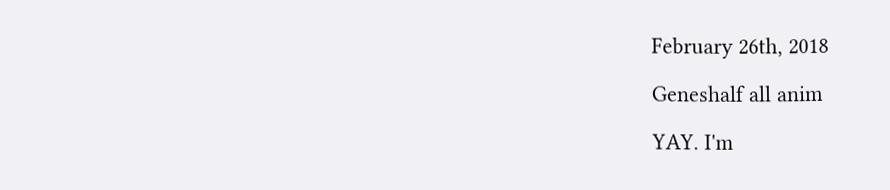February 26th, 2018

Geneshalf all anim

YAY. I'm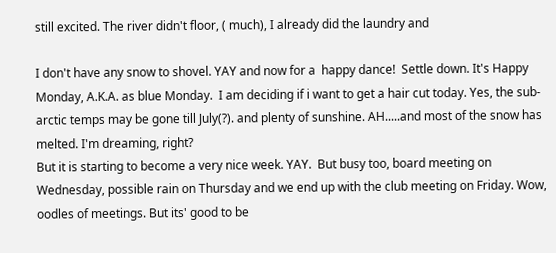still excited. The river didn't floor, ( much), I already did the laundry and

I don't have any snow to shovel. YAY and now for a  happy dance!  Settle down. It's Happy Monday, A.K.A. as blue Monday.  I am deciding if i want to get a hair cut today. Yes, the sub-arctic temps may be gone till July(?). and plenty of sunshine. AH.....and most of the snow has melted. I'm dreaming, right?
But it is starting to become a very nice week. YAY.  But busy too, board meeting on Wednesday, possible rain on Thursday and we end up with the club meeting on Friday. Wow, oodles of meetings. But its' good to be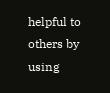helpful to others by using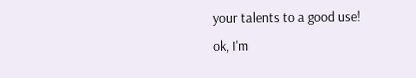your talents to a good use!
ok, I'm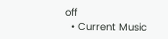off
  • Current Music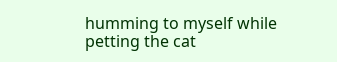humming to myself while petting the cat